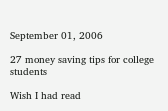September 01, 2006

27 money saving tips for college students

Wish I had read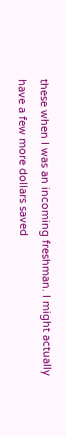these when I was an incoming freshman. I might actually have a few more dollars saved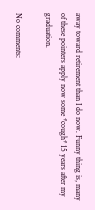away toward retirement than I do now. Funny thing is, many of these pointers apply now some *cough* 15 years after my graduation.

No comments: